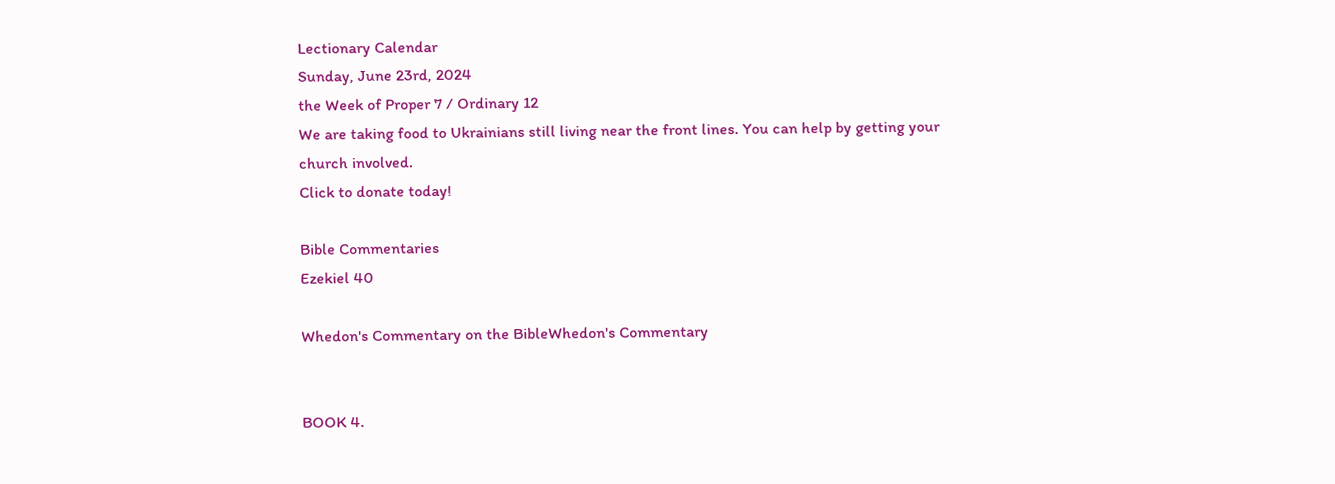Lectionary Calendar
Sunday, June 23rd, 2024
the Week of Proper 7 / Ordinary 12
We are taking food to Ukrainians still living near the front lines. You can help by getting your church involved.
Click to donate today!

Bible Commentaries
Ezekiel 40

Whedon's Commentary on the BibleWhedon's Commentary


BOOK 4.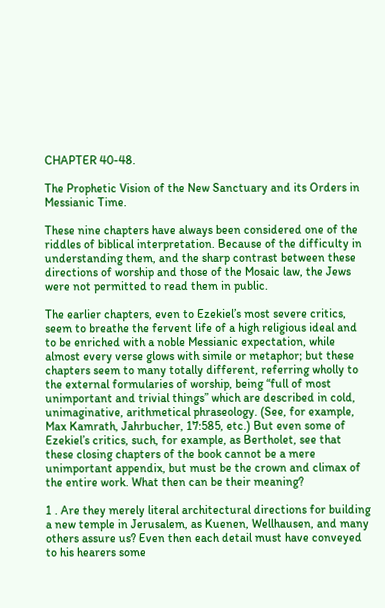CHAPTER 40-48.

The Prophetic Vision of the New Sanctuary and its Orders in Messianic Time.

These nine chapters have always been considered one of the riddles of biblical interpretation. Because of the difficulty in understanding them, and the sharp contrast between these directions of worship and those of the Mosaic law, the Jews were not permitted to read them in public.

The earlier chapters, even to Ezekiel’s most severe critics, seem to breathe the fervent life of a high religious ideal and to be enriched with a noble Messianic expectation, while almost every verse glows with simile or metaphor; but these chapters seem to many totally different, referring wholly to the external formularies of worship, being “full of most unimportant and trivial things” which are described in cold, unimaginative, arithmetical phraseology. (See, for example, Max Kamrath, Jahrbucher, 17:585, etc.) But even some of Ezekiel’s critics, such, for example, as Bertholet, see that these closing chapters of the book cannot be a mere unimportant appendix, but must be the crown and climax of the entire work. What then can be their meaning?

1 . Are they merely literal architectural directions for building a new temple in Jerusalem, as Kuenen, Wellhausen, and many others assure us? Even then each detail must have conveyed to his hearers some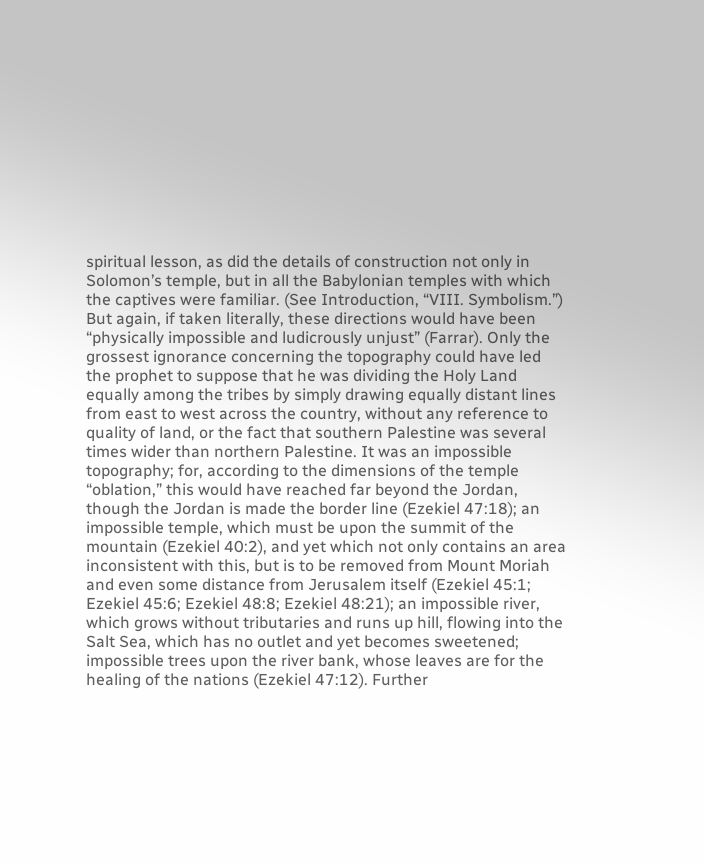spiritual lesson, as did the details of construction not only in Solomon’s temple, but in all the Babylonian temples with which the captives were familiar. (See Introduction, “VIII. Symbolism.”) But again, if taken literally, these directions would have been “physically impossible and ludicrously unjust” (Farrar). Only the grossest ignorance concerning the topography could have led the prophet to suppose that he was dividing the Holy Land equally among the tribes by simply drawing equally distant lines from east to west across the country, without any reference to quality of land, or the fact that southern Palestine was several times wider than northern Palestine. It was an impossible topography; for, according to the dimensions of the temple “oblation,” this would have reached far beyond the Jordan, though the Jordan is made the border line (Ezekiel 47:18); an impossible temple, which must be upon the summit of the mountain (Ezekiel 40:2), and yet which not only contains an area inconsistent with this, but is to be removed from Mount Moriah and even some distance from Jerusalem itself (Ezekiel 45:1; Ezekiel 45:6; Ezekiel 48:8; Ezekiel 48:21); an impossible river, which grows without tributaries and runs up hill, flowing into the Salt Sea, which has no outlet and yet becomes sweetened; impossible trees upon the river bank, whose leaves are for the healing of the nations (Ezekiel 47:12). Further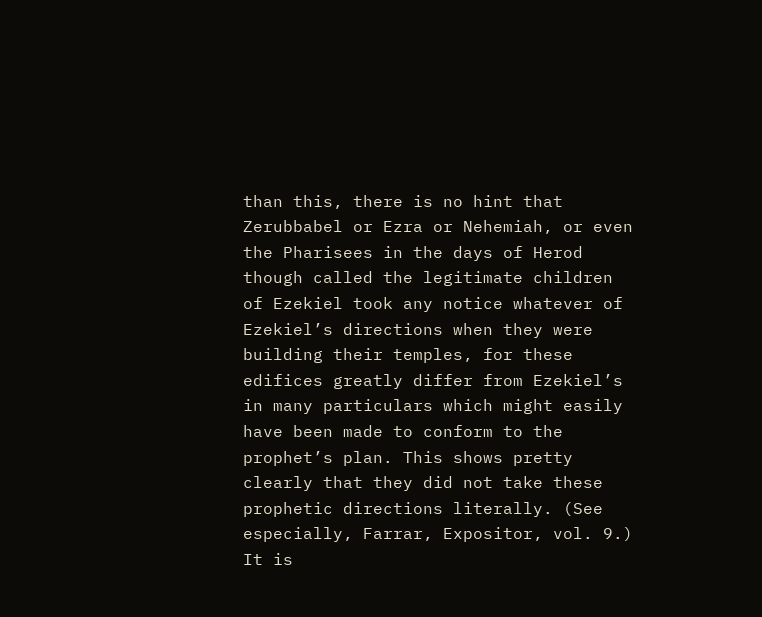than this, there is no hint that Zerubbabel or Ezra or Nehemiah, or even the Pharisees in the days of Herod though called the legitimate children of Ezekiel took any notice whatever of Ezekiel’s directions when they were building their temples, for these edifices greatly differ from Ezekiel’s in many particulars which might easily have been made to conform to the prophet’s plan. This shows pretty clearly that they did not take these prophetic directions literally. (See especially, Farrar, Expositor, vol. 9.) It is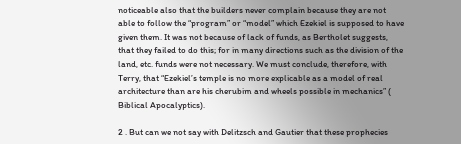noticeable also that the builders never complain because they are not able to follow the “program” or “model” which Ezekiel is supposed to have given them. It was not because of lack of funds, as Bertholet suggests, that they failed to do this; for in many directions such as the division of the land, etc. funds were not necessary. We must conclude, therefore, with Terry, that “Ezekiel’s temple is no more explicable as a model of real architecture than are his cherubim and wheels possible in mechanics” ( Biblical Apocalyptics).

2 . But can we not say with Delitzsch and Gautier that these prophecies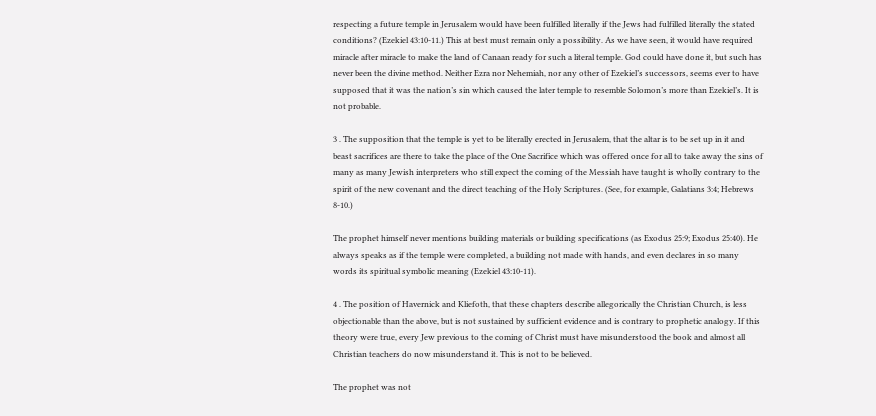respecting a future temple in Jerusalem would have been fulfilled literally if the Jews had fulfilled literally the stated conditions? (Ezekiel 43:10-11.) This at best must remain only a possibility. As we have seen, it would have required miracle after miracle to make the land of Canaan ready for such a literal temple. God could have done it, but such has never been the divine method. Neither Ezra nor Nehemiah, nor any other of Ezekiel’s successors, seems ever to have supposed that it was the nation’s sin which caused the later temple to resemble Solomon’s more than Ezekiel’s. It is not probable.

3 . The supposition that the temple is yet to be literally erected in Jerusalem, that the altar is to be set up in it and beast sacrifices are there to take the place of the One Sacrifice which was offered once for all to take away the sins of many as many Jewish interpreters who still expect the coming of the Messiah have taught is wholly contrary to the spirit of the new covenant and the direct teaching of the Holy Scriptures. (See, for example, Galatians 3:4; Hebrews 8-10.)

The prophet himself never mentions building materials or building specifications (as Exodus 25:9; Exodus 25:40). He always speaks as if the temple were completed, a building not made with hands, and even declares in so many words its spiritual symbolic meaning (Ezekiel 43:10-11).

4 . The position of Havernick and Kliefoth, that these chapters describe allegorically the Christian Church, is less objectionable than the above, but is not sustained by sufficient evidence and is contrary to prophetic analogy. If this theory were true, every Jew previous to the coming of Christ must have misunderstood the book and almost all Christian teachers do now misunderstand it. This is not to be believed.

The prophet was not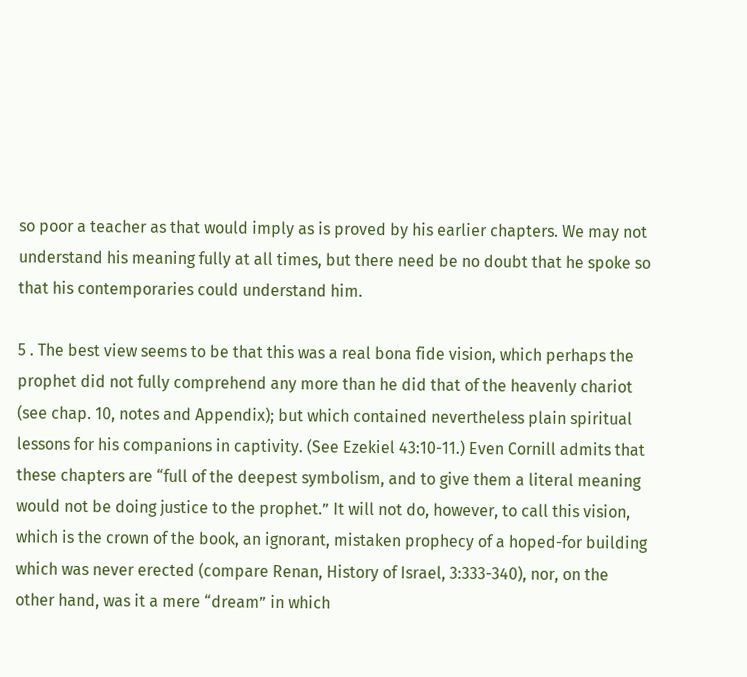so poor a teacher as that would imply as is proved by his earlier chapters. We may not understand his meaning fully at all times, but there need be no doubt that he spoke so that his contemporaries could understand him.

5 . The best view seems to be that this was a real bona fide vision, which perhaps the prophet did not fully comprehend any more than he did that of the heavenly chariot (see chap. 10, notes and Appendix); but which contained nevertheless plain spiritual lessons for his companions in captivity. (See Ezekiel 43:10-11.) Even Cornill admits that these chapters are “full of the deepest symbolism, and to give them a literal meaning would not be doing justice to the prophet.” It will not do, however, to call this vision, which is the crown of the book, an ignorant, mistaken prophecy of a hoped-for building which was never erected (compare Renan, History of Israel, 3:333-340), nor, on the other hand, was it a mere “dream” in which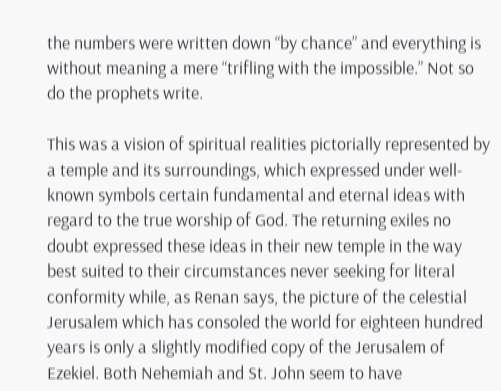the numbers were written down “by chance” and everything is without meaning a mere “trifling with the impossible.” Not so do the prophets write.

This was a vision of spiritual realities pictorially represented by a temple and its surroundings, which expressed under well-known symbols certain fundamental and eternal ideas with regard to the true worship of God. The returning exiles no doubt expressed these ideas in their new temple in the way best suited to their circumstances never seeking for literal conformity while, as Renan says, the picture of the celestial Jerusalem which has consoled the world for eighteen hundred years is only a slightly modified copy of the Jerusalem of Ezekiel. Both Nehemiah and St. John seem to have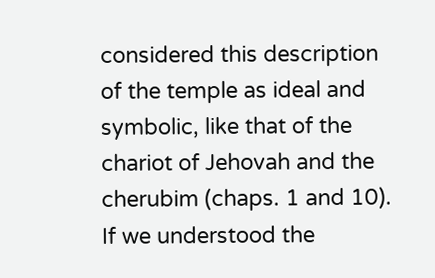considered this description of the temple as ideal and symbolic, like that of the chariot of Jehovah and the cherubim (chaps. 1 and 10). If we understood the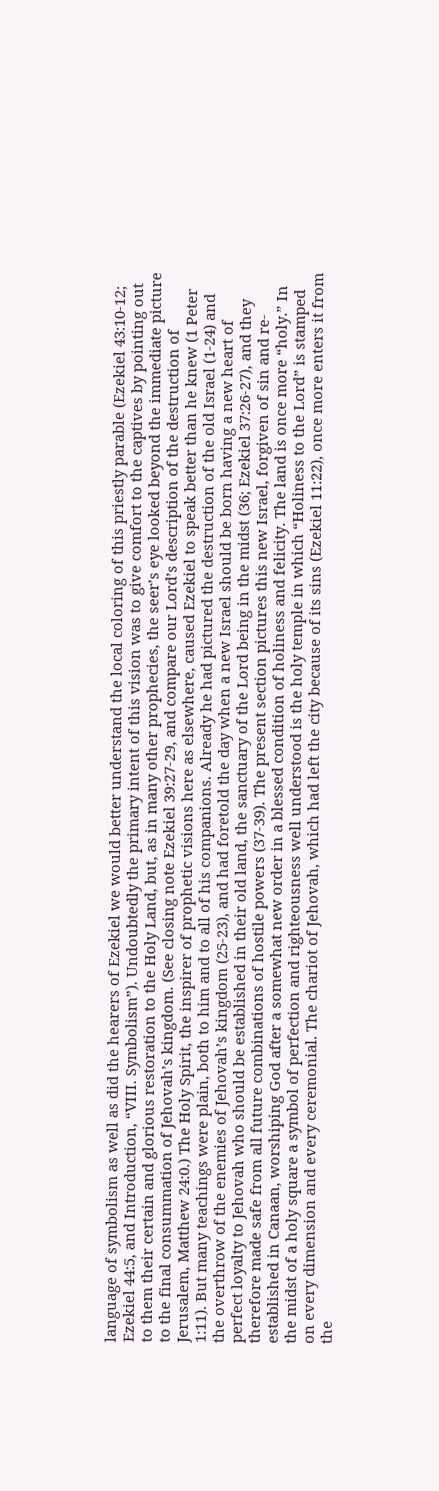language of symbolism as well as did the hearers of Ezekiel we would better understand the local coloring of this priestly parable (Ezekiel 43:10-12; Ezekiel 44:5, and Introduction, “VIII. Symbolism”). Undoubtedly the primary intent of this vision was to give comfort to the captives by pointing out to them their certain and glorious restoration to the Holy Land, but, as in many other prophecies, the seer’s eye looked beyond the immediate picture to the final consummation of Jehovah’s kingdom. (See closing note Ezekiel 39:27-29, and compare our Lord’s description of the destruction of Jerusalem, Matthew 24:0.) The Holy Spirit, the inspirer of prophetic visions here as elsewhere, caused Ezekiel to speak better than he knew (1 Peter 1:11). But many teachings were plain, both to him and to all of his companions. Already he had pictured the destruction of the old Israel (1-24) and the overthrow of the enemies of Jehovah’s kingdom (25-23), and had foretold the day when a new Israel should be born having a new heart of perfect loyalty to Jehovah who should be established in their old land, the sanctuary of the Lord being in the midst (36; Ezekiel 37:26-27), and they therefore made safe from all future combinations of hostile powers (37-39). The present section pictures this new Israel, forgiven of sin and re-established in Canaan, worshiping God after a somewhat new order in a blessed condition of holiness and felicity. The land is once more “holy.” In the midst of a holy square a symbol of perfection and righteousness well understood is the holy temple in which “Holiness to the Lord” is stamped on every dimension and every ceremonial. The chariot of Jehovah, which had left the city because of its sins (Ezekiel 11:22), once more enters it from the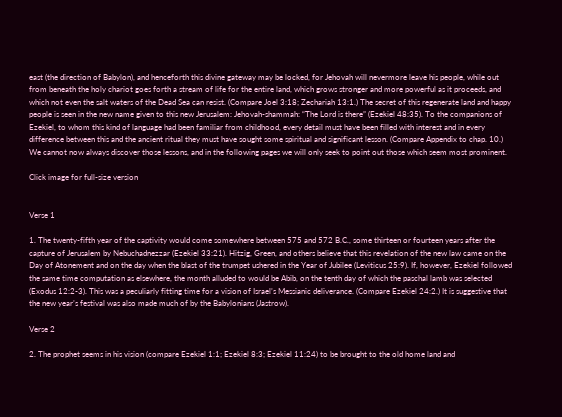east (the direction of Babylon), and henceforth this divine gateway may be locked, for Jehovah will nevermore leave his people, while out from beneath the holy chariot goes forth a stream of life for the entire land, which grows stronger and more powerful as it proceeds, and which not even the salt waters of the Dead Sea can resist. (Compare Joel 3:18; Zechariah 13:1.) The secret of this regenerate land and happy people is seen in the new name given to this new Jerusalem: Jehovah-shammah: “The Lord is there” (Ezekiel 48:35). To the companions of Ezekiel, to whom this kind of language had been familiar from childhood, every detail must have been filled with interest and in every difference between this and the ancient ritual they must have sought some spiritual and significant lesson. (Compare Appendix to chap. 10.) We cannot now always discover those lessons, and in the following pages we will only seek to point out those which seem most prominent.

Click image for full-size version


Verse 1

1. The twenty-fifth year of the captivity would come somewhere between 575 and 572 B.C., some thirteen or fourteen years after the capture of Jerusalem by Nebuchadnezzar (Ezekiel 33:21). Hitzig, Green, and others believe that this revelation of the new law came on the Day of Atonement and on the day when the blast of the trumpet ushered in the Year of Jubilee (Leviticus 25:9). If, however, Ezekiel followed the same time computation as elsewhere, the month alluded to would be Abib, on the tenth day of which the paschal lamb was selected (Exodus 12:2-3). This was a peculiarly fitting time for a vision of Israel’s Messianic deliverance. (Compare Ezekiel 24:2.) It is suggestive that the new year’s festival was also made much of by the Babylonians (Jastrow).

Verse 2

2. The prophet seems in his vision (compare Ezekiel 1:1; Ezekiel 8:3; Ezekiel 11:24) to be brought to the old home land and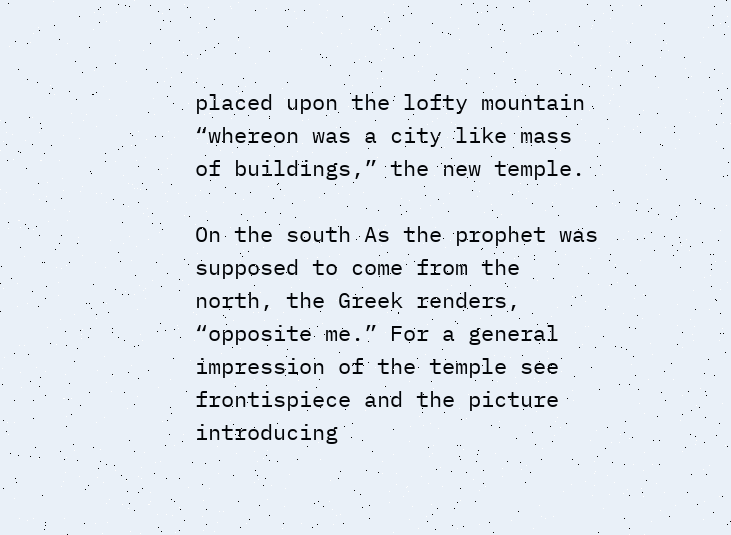placed upon the lofty mountain “whereon was a city like mass of buildings,” the new temple.

On the south As the prophet was supposed to come from the north, the Greek renders, “opposite me.” For a general impression of the temple see frontispiece and the picture introducing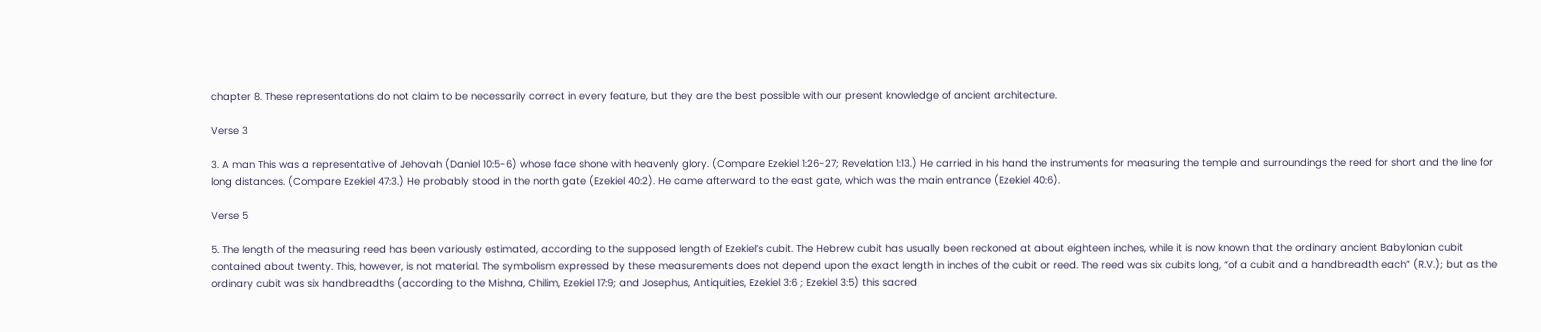chapter 8. These representations do not claim to be necessarily correct in every feature, but they are the best possible with our present knowledge of ancient architecture.

Verse 3

3. A man This was a representative of Jehovah (Daniel 10:5-6) whose face shone with heavenly glory. (Compare Ezekiel 1:26-27; Revelation 1:13.) He carried in his hand the instruments for measuring the temple and surroundings the reed for short and the line for long distances. (Compare Ezekiel 47:3.) He probably stood in the north gate (Ezekiel 40:2). He came afterward to the east gate, which was the main entrance (Ezekiel 40:6).

Verse 5

5. The length of the measuring reed has been variously estimated, according to the supposed length of Ezekiel’s cubit. The Hebrew cubit has usually been reckoned at about eighteen inches, while it is now known that the ordinary ancient Babylonian cubit contained about twenty. This, however, is not material. The symbolism expressed by these measurements does not depend upon the exact length in inches of the cubit or reed. The reed was six cubits long, “of a cubit and a handbreadth each” (R.V.); but as the ordinary cubit was six handbreadths (according to the Mishna, Chilim, Ezekiel 17:9; and Josephus, Antiquities, Ezekiel 3:6 ; Ezekiel 3:5) this sacred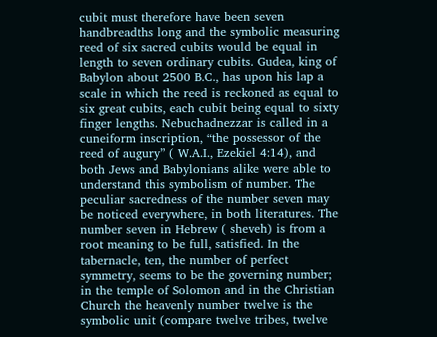cubit must therefore have been seven handbreadths long and the symbolic measuring reed of six sacred cubits would be equal in length to seven ordinary cubits. Gudea, king of Babylon about 2500 B.C., has upon his lap a scale in which the reed is reckoned as equal to six great cubits, each cubit being equal to sixty finger lengths. Nebuchadnezzar is called in a cuneiform inscription, “the possessor of the reed of augury” ( W.A.I., Ezekiel 4:14), and both Jews and Babylonians alike were able to understand this symbolism of number. The peculiar sacredness of the number seven may be noticed everywhere, in both literatures. The number seven in Hebrew ( sheveh) is from a root meaning to be full, satisfied. In the tabernacle, ten, the number of perfect symmetry, seems to be the governing number; in the temple of Solomon and in the Christian Church the heavenly number twelve is the symbolic unit (compare twelve tribes, twelve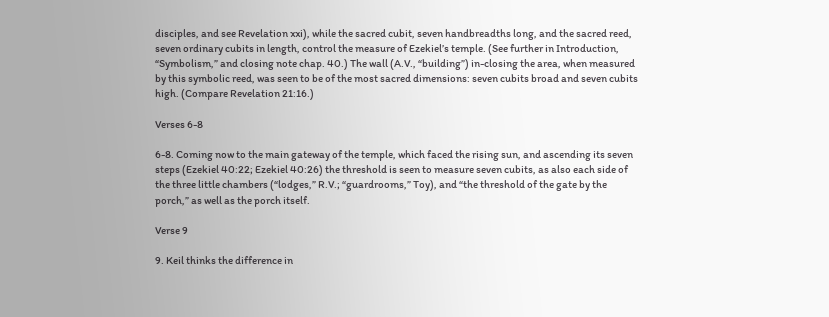disciples, and see Revelation xxi), while the sacred cubit, seven handbreadths long, and the sacred reed, seven ordinary cubits in length, control the measure of Ezekiel’s temple. (See further in Introduction, “Symbolism,” and closing note chap. 40.) The wall (A.V., “building”) in-closing the area, when measured by this symbolic reed, was seen to be of the most sacred dimensions: seven cubits broad and seven cubits high. (Compare Revelation 21:16.)

Verses 6-8

6-8. Coming now to the main gateway of the temple, which faced the rising sun, and ascending its seven steps (Ezekiel 40:22; Ezekiel 40:26) the threshold is seen to measure seven cubits, as also each side of the three little chambers (“lodges,” R.V.; “guardrooms,” Toy), and “the threshold of the gate by the porch,” as well as the porch itself.

Verse 9

9. Keil thinks the difference in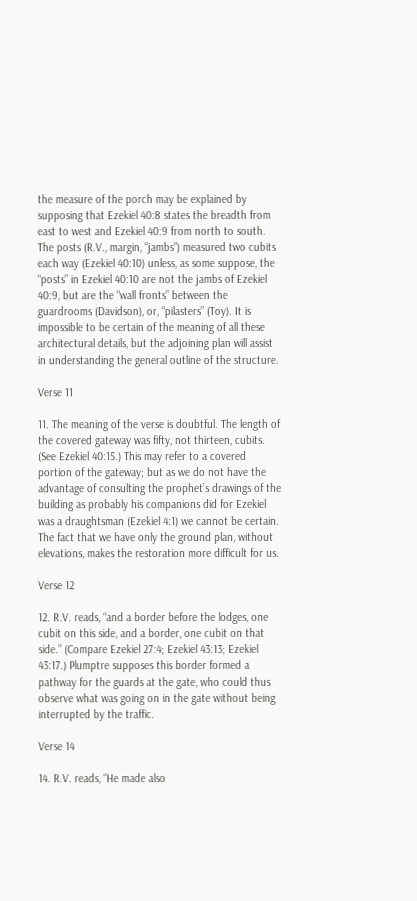the measure of the porch may be explained by supposing that Ezekiel 40:8 states the breadth from east to west and Ezekiel 40:9 from north to south. The posts (R.V., margin, “jambs”) measured two cubits each way (Ezekiel 40:10) unless, as some suppose, the “posts” in Ezekiel 40:10 are not the jambs of Ezekiel 40:9, but are the “wall fronts” between the guardrooms (Davidson), or, “pilasters” (Toy). It is impossible to be certain of the meaning of all these architectural details, but the adjoining plan will assist in understanding the general outline of the structure.

Verse 11

11. The meaning of the verse is doubtful. The length of the covered gateway was fifty, not thirteen, cubits. (See Ezekiel 40:15.) This may refer to a covered portion of the gateway; but as we do not have the advantage of consulting the prophet’s drawings of the building as probably his companions did for Ezekiel was a draughtsman (Ezekiel 4:1) we cannot be certain. The fact that we have only the ground plan, without elevations, makes the restoration more difficult for us.

Verse 12

12. R.V. reads, “and a border before the lodges, one cubit on this side, and a border, one cubit on that side.” (Compare Ezekiel 27:4; Ezekiel 43:13; Ezekiel 43:17.) Plumptre supposes this border formed a pathway for the guards at the gate, who could thus observe what was going on in the gate without being interrupted by the traffic.

Verse 14

14. R.V. reads, “He made also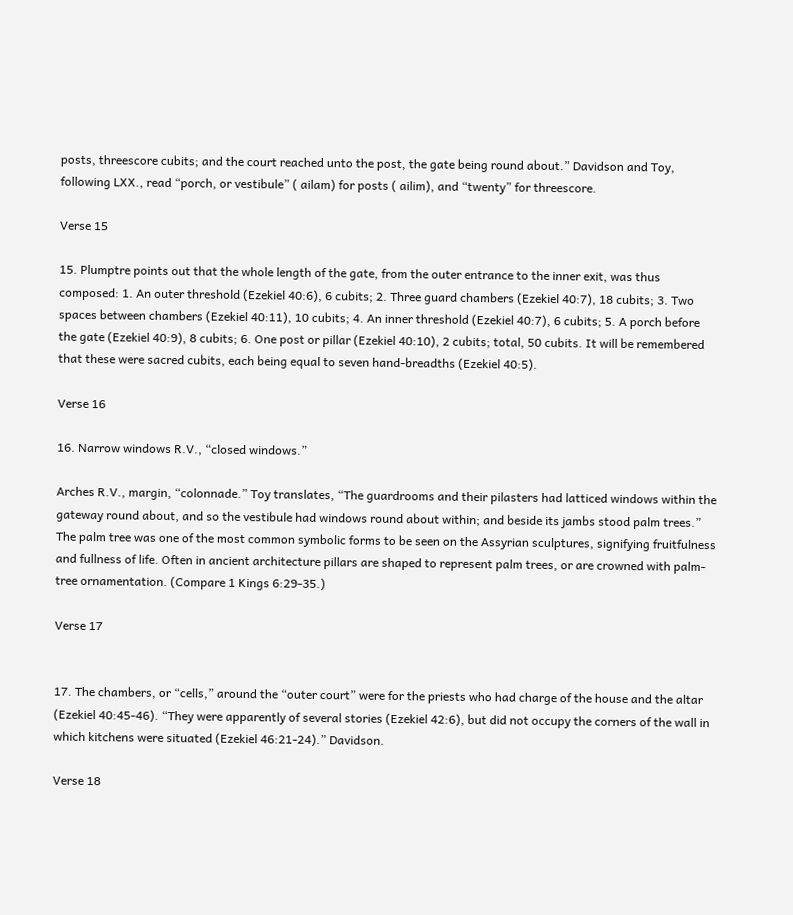posts, threescore cubits; and the court reached unto the post, the gate being round about.” Davidson and Toy, following LXX., read “porch, or vestibule” ( ailam) for posts ( ailim), and “twenty” for threescore.

Verse 15

15. Plumptre points out that the whole length of the gate, from the outer entrance to the inner exit, was thus composed: 1. An outer threshold (Ezekiel 40:6), 6 cubits; 2. Three guard chambers (Ezekiel 40:7), 18 cubits; 3. Two spaces between chambers (Ezekiel 40:11), 10 cubits; 4. An inner threshold (Ezekiel 40:7), 6 cubits; 5. A porch before the gate (Ezekiel 40:9), 8 cubits; 6. One post or pillar (Ezekiel 40:10), 2 cubits; total, 50 cubits. It will be remembered that these were sacred cubits, each being equal to seven hand-breadths (Ezekiel 40:5).

Verse 16

16. Narrow windows R.V., “closed windows.”

Arches R.V., margin, “colonnade.” Toy translates, “The guardrooms and their pilasters had latticed windows within the gateway round about, and so the vestibule had windows round about within; and beside its jambs stood palm trees.” The palm tree was one of the most common symbolic forms to be seen on the Assyrian sculptures, signifying fruitfulness and fullness of life. Often in ancient architecture pillars are shaped to represent palm trees, or are crowned with palm-tree ornamentation. (Compare 1 Kings 6:29-35.)

Verse 17


17. The chambers, or “cells,” around the “outer court” were for the priests who had charge of the house and the altar (Ezekiel 40:45-46). “They were apparently of several stories (Ezekiel 42:6), but did not occupy the corners of the wall in which kitchens were situated (Ezekiel 46:21-24).” Davidson.

Verse 18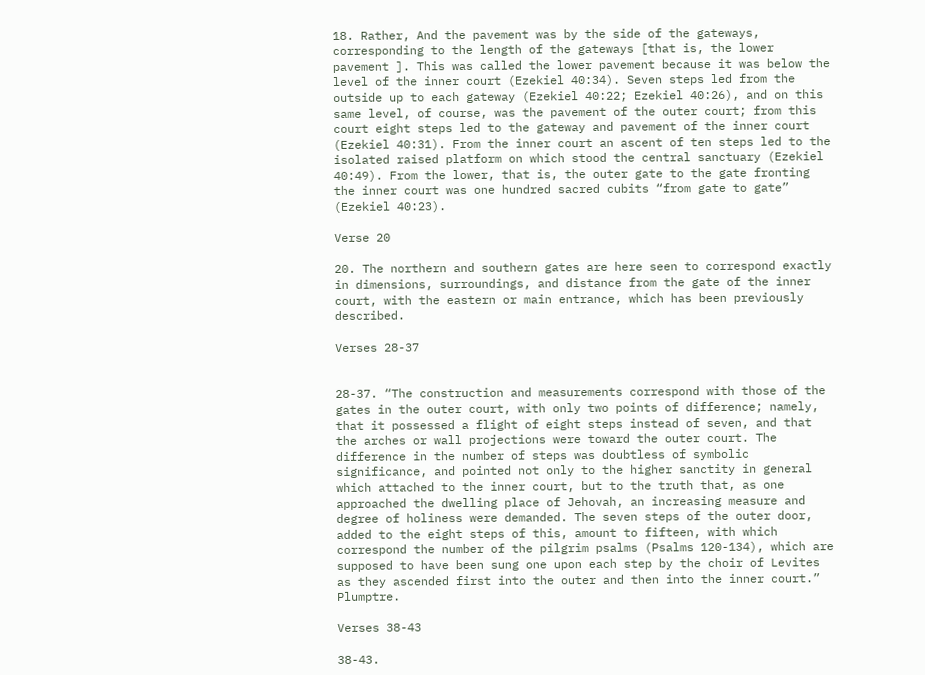18. Rather, And the pavement was by the side of the gateways, corresponding to the length of the gateways [that is, the lower pavement ]. This was called the lower pavement because it was below the level of the inner court (Ezekiel 40:34). Seven steps led from the outside up to each gateway (Ezekiel 40:22; Ezekiel 40:26), and on this same level, of course, was the pavement of the outer court; from this court eight steps led to the gateway and pavement of the inner court (Ezekiel 40:31). From the inner court an ascent of ten steps led to the isolated raised platform on which stood the central sanctuary (Ezekiel 40:49). From the lower, that is, the outer gate to the gate fronting the inner court was one hundred sacred cubits “from gate to gate” (Ezekiel 40:23).

Verse 20

20. The northern and southern gates are here seen to correspond exactly in dimensions, surroundings, and distance from the gate of the inner court, with the eastern or main entrance, which has been previously described.

Verses 28-37


28-37. “The construction and measurements correspond with those of the gates in the outer court, with only two points of difference; namely, that it possessed a flight of eight steps instead of seven, and that the arches or wall projections were toward the outer court. The difference in the number of steps was doubtless of symbolic significance, and pointed not only to the higher sanctity in general which attached to the inner court, but to the truth that, as one approached the dwelling place of Jehovah, an increasing measure and degree of holiness were demanded. The seven steps of the outer door, added to the eight steps of this, amount to fifteen, with which correspond the number of the pilgrim psalms (Psalms 120-134), which are supposed to have been sung one upon each step by the choir of Levites as they ascended first into the outer and then into the inner court.” Plumptre.

Verses 38-43

38-43.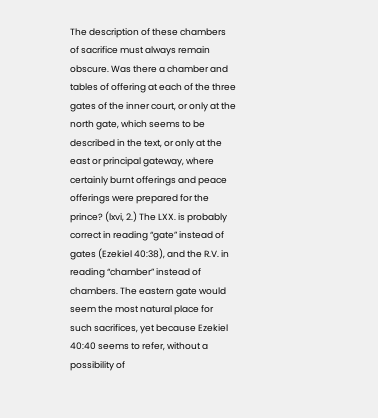The description of these chambers of sacrifice must always remain obscure. Was there a chamber and tables of offering at each of the three gates of the inner court, or only at the north gate, which seems to be described in the text, or only at the east or principal gateway, where certainly burnt offerings and peace offerings were prepared for the prince? (lxvi, 2.) The LXX. is probably correct in reading “gate” instead of gates (Ezekiel 40:38), and the R.V. in reading “chamber” instead of chambers. The eastern gate would seem the most natural place for such sacrifices, yet because Ezekiel 40:40 seems to refer, without a possibility of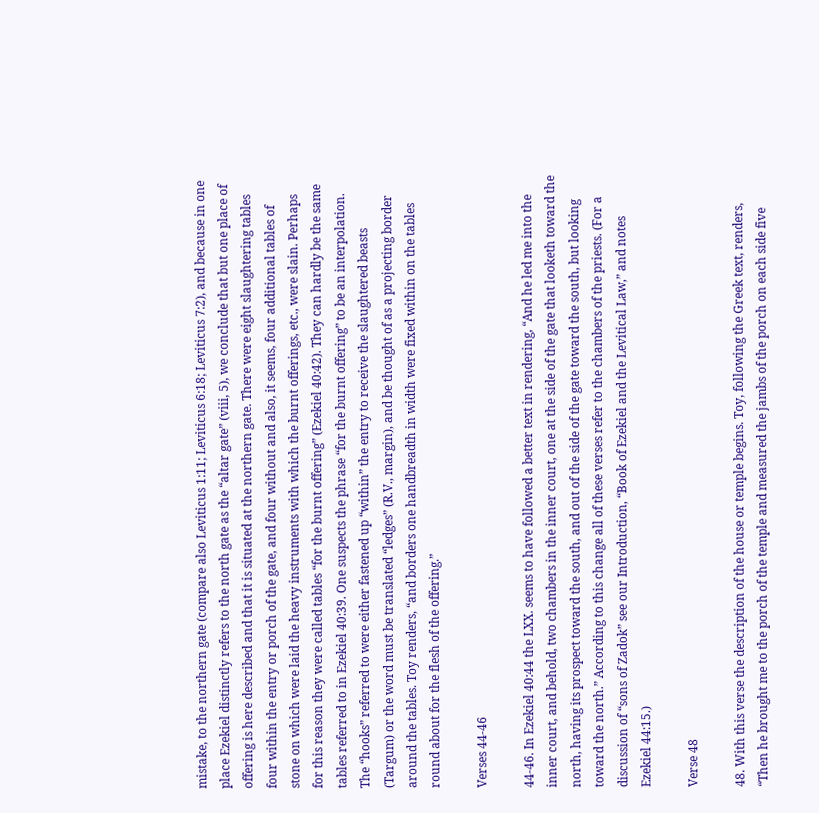mistake, to the northern gate (compare also Leviticus 1:11; Leviticus 6:18; Leviticus 7:2), and because in one place Ezekiel distinctly refers to the north gate as the “altar gate” (viii, 5), we conclude that but one place of offering is here described and that it is situated at the northern gate. There were eight slaughtering tables four within the entry or porch of the gate, and four without and also, it seems, four additional tables of stone on which were laid the heavy instruments with which the burnt offerings, etc., were slain. Perhaps for this reason they were called tables “for the burnt offering” (Ezekiel 40:42). They can hardly be the same tables referred to in Ezekiel 40:39. One suspects the phrase “for the burnt offering” to be an interpolation. The “hooks” referred to were either fastened up “within” the entry to receive the slaughtered beasts (Targum) or the word must be translated “ledges” (R.V., margin), and be thought of as a projecting border around the tables. Toy renders, “and borders one handbreadth in width were fixed within on the tables round about for the flesh of the offering.”

Verses 44-46

44-46. In Ezekiel 40:44 the LXX. seems to have followed a better text in rendering, “And he led me into the inner court, and behold, two chambers in the inner court, one at the side of the gate that looketh toward the north, having its prospect toward the south, and out of the side of the gate toward the south, but looking toward the north.” According to this change all of these verses refer to the chambers of the priests. (For a discussion of “sons of Zadok” see our Introduction, “Book of Ezekiel and the Levitical Law,” and notes Ezekiel 44:15.)

Verse 48

48. With this verse the description of the house or temple begins. Toy, following the Greek text, renders, “Then he brought me to the porch of the temple and measured the jambs of the porch on each side five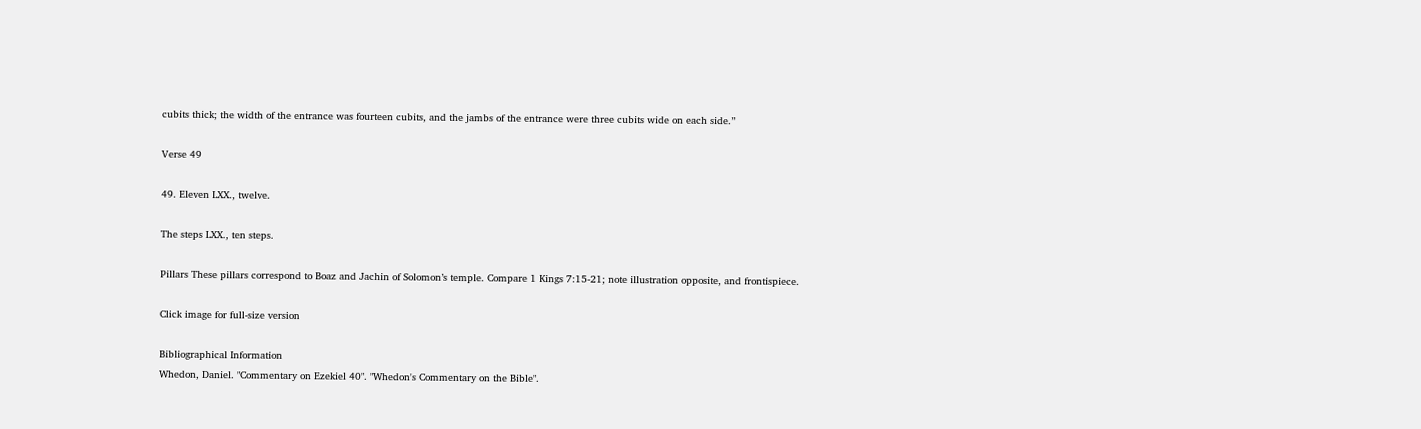cubits thick; the width of the entrance was fourteen cubits, and the jambs of the entrance were three cubits wide on each side.”

Verse 49

49. Eleven LXX., twelve.

The steps LXX., ten steps.

Pillars These pillars correspond to Boaz and Jachin of Solomon’s temple. Compare 1 Kings 7:15-21; note illustration opposite, and frontispiece.

Click image for full-size version

Bibliographical Information
Whedon, Daniel. "Commentary on Ezekiel 40". "Whedon's Commentary on the Bible".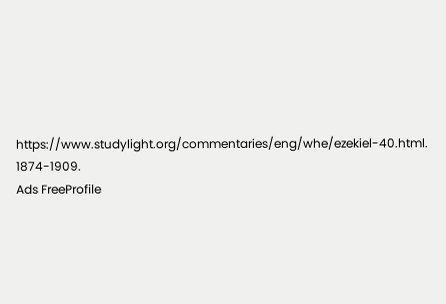https://www.studylight.org/commentaries/eng/whe/ezekiel-40.html. 1874-1909.
Ads FreeProfile